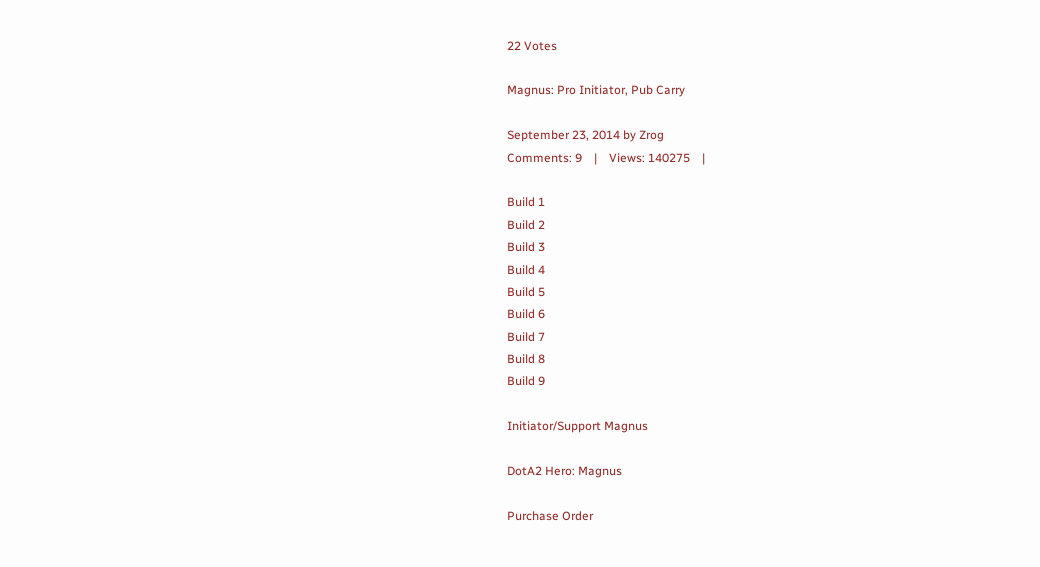22 Votes

Magnus: Pro Initiator, Pub Carry

September 23, 2014 by Zrog
Comments: 9    |    Views: 140275    |

Build 1
Build 2
Build 3
Build 4
Build 5
Build 6
Build 7
Build 8
Build 9

Initiator/Support Magnus

DotA2 Hero: Magnus

Purchase Order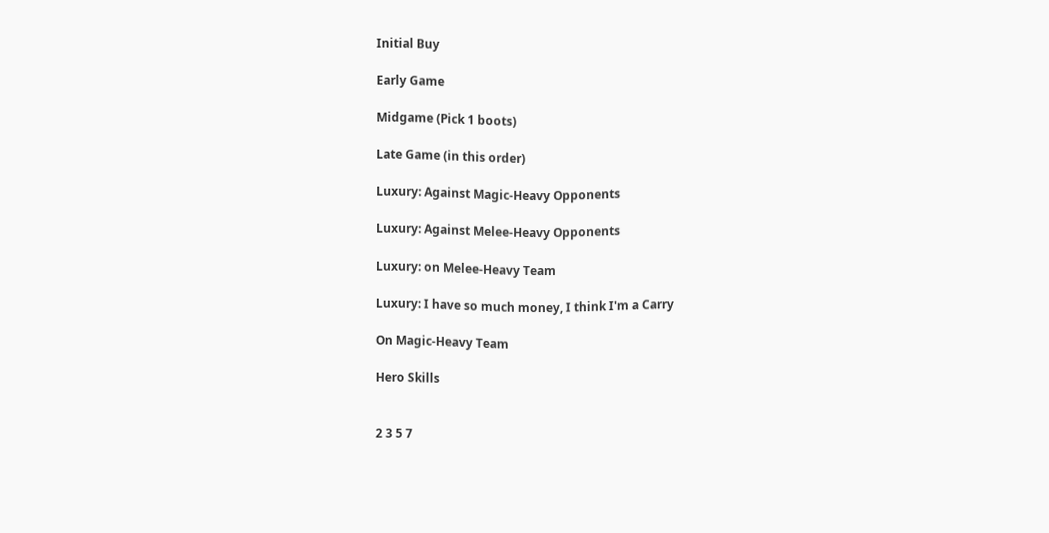Initial Buy

Early Game

Midgame (Pick 1 boots)

Late Game (in this order)

Luxury: Against Magic-Heavy Opponents

Luxury: Against Melee-Heavy Opponents

Luxury: on Melee-Heavy Team

Luxury: I have so much money, I think I'm a Carry

On Magic-Heavy Team

Hero Skills


2 3 5 7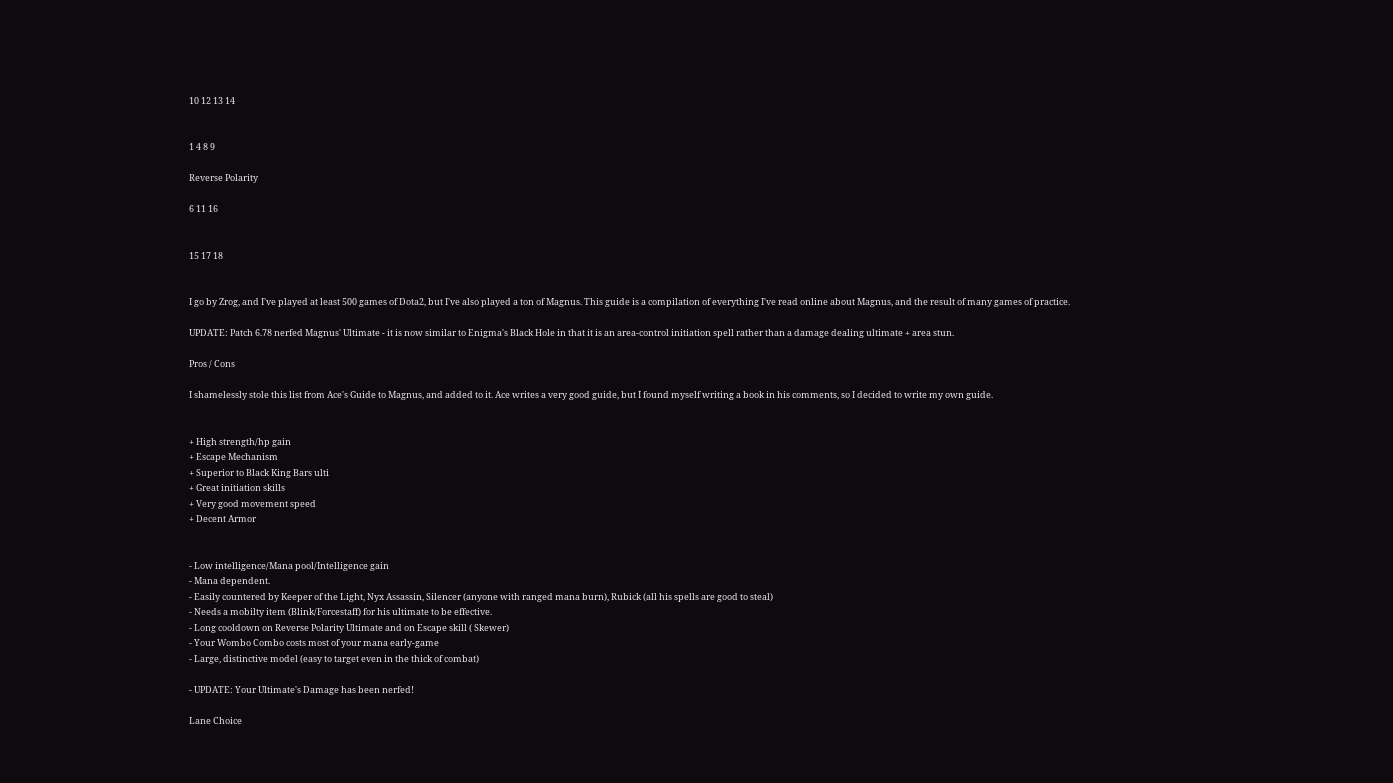10 12 13 14


1 4 8 9

Reverse Polarity

6 11 16


15 17 18


I go by Zrog, and I've played at least 500 games of Dota2, but I've also played a ton of Magnus. This guide is a compilation of everything I've read online about Magnus, and the result of many games of practice.

UPDATE: Patch 6.78 nerfed Magnus' Ultimate - it is now similar to Enigma's Black Hole in that it is an area-control initiation spell rather than a damage dealing ultimate + area stun.

Pros / Cons

I shamelessly stole this list from Ace's Guide to Magnus, and added to it. Ace writes a very good guide, but I found myself writing a book in his comments, so I decided to write my own guide.


+ High strength/hp gain
+ Escape Mechanism
+ Superior to Black King Bars ulti
+ Great initiation skills
+ Very good movement speed
+ Decent Armor


- Low intelligence/Mana pool/Intelligence gain
- Mana dependent.
- Easily countered by Keeper of the Light, Nyx Assassin, Silencer (anyone with ranged mana burn), Rubick (all his spells are good to steal)
- Needs a mobilty item (Blink/Forcestaff) for his ultimate to be effective.
- Long cooldown on Reverse Polarity Ultimate and on Escape skill ( Skewer)
- Your Wombo Combo costs most of your mana early-game
- Large, distinctive model (easy to target even in the thick of combat)

- UPDATE: Your Ultimate's Damage has been nerfed!

Lane Choice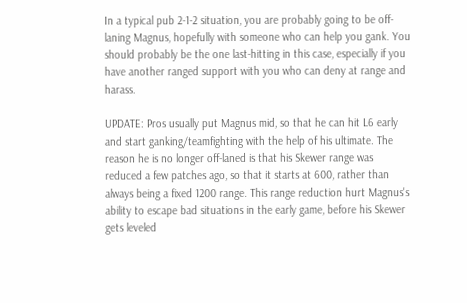In a typical pub 2-1-2 situation, you are probably going to be off-laning Magnus, hopefully with someone who can help you gank. You should probably be the one last-hitting in this case, especially if you have another ranged support with you who can deny at range and harass.

UPDATE: Pros usually put Magnus mid, so that he can hit L6 early and start ganking/teamfighting with the help of his ultimate. The reason he is no longer off-laned is that his Skewer range was reduced a few patches ago, so that it starts at 600, rather than always being a fixed 1200 range. This range reduction hurt Magnus's ability to escape bad situations in the early game, before his Skewer gets leveled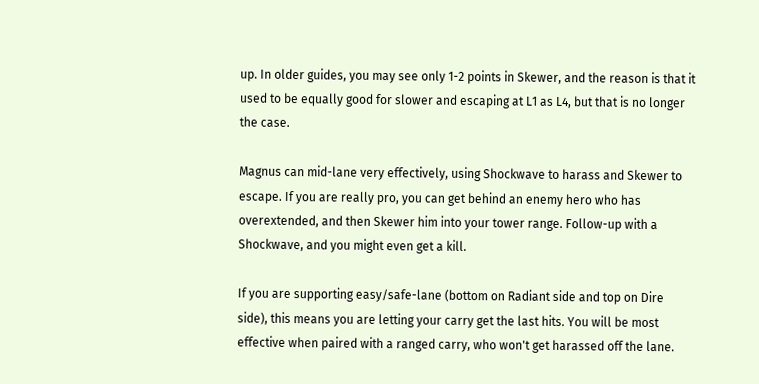up. In older guides, you may see only 1-2 points in Skewer, and the reason is that it used to be equally good for slower and escaping at L1 as L4, but that is no longer the case.

Magnus can mid-lane very effectively, using Shockwave to harass and Skewer to escape. If you are really pro, you can get behind an enemy hero who has overextended, and then Skewer him into your tower range. Follow-up with a Shockwave, and you might even get a kill.

If you are supporting easy/safe-lane (bottom on Radiant side and top on Dire side), this means you are letting your carry get the last hits. You will be most effective when paired with a ranged carry, who won't get harassed off the lane.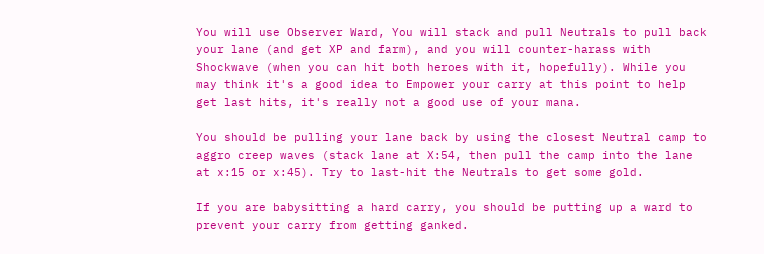You will use Observer Ward, You will stack and pull Neutrals to pull back your lane (and get XP and farm), and you will counter-harass with Shockwave (when you can hit both heroes with it, hopefully). While you may think it's a good idea to Empower your carry at this point to help get last hits, it's really not a good use of your mana.

You should be pulling your lane back by using the closest Neutral camp to aggro creep waves (stack lane at X:54, then pull the camp into the lane at x:15 or x:45). Try to last-hit the Neutrals to get some gold.

If you are babysitting a hard carry, you should be putting up a ward to prevent your carry from getting ganked.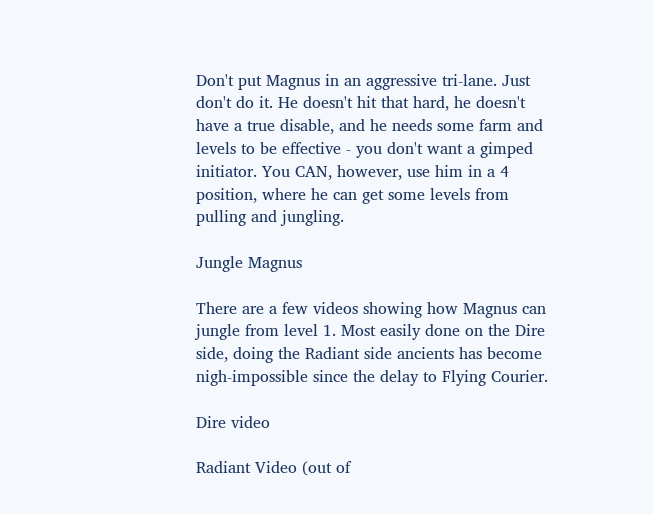Don't put Magnus in an aggressive tri-lane. Just don't do it. He doesn't hit that hard, he doesn't have a true disable, and he needs some farm and levels to be effective - you don't want a gimped initiator. You CAN, however, use him in a 4 position, where he can get some levels from pulling and jungling.

Jungle Magnus

There are a few videos showing how Magnus can jungle from level 1. Most easily done on the Dire side, doing the Radiant side ancients has become nigh-impossible since the delay to Flying Courier.

Dire video

Radiant Video (out of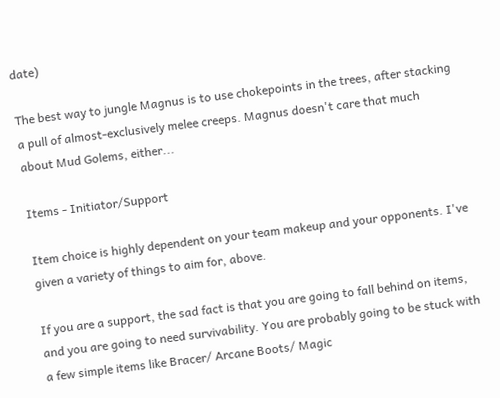date)

The best way to jungle Magnus is to use chokepoints in the trees, after stacking a pull of almost-exclusively melee creeps. Magnus doesn't care that much about Mud Golems, either...

Items - Initiator/Support

Item choice is highly dependent on your team makeup and your opponents. I've given a variety of things to aim for, above.

If you are a support, the sad fact is that you are going to fall behind on items, and you are going to need survivability. You are probably going to be stuck with a few simple items like Bracer/ Arcane Boots/ Magic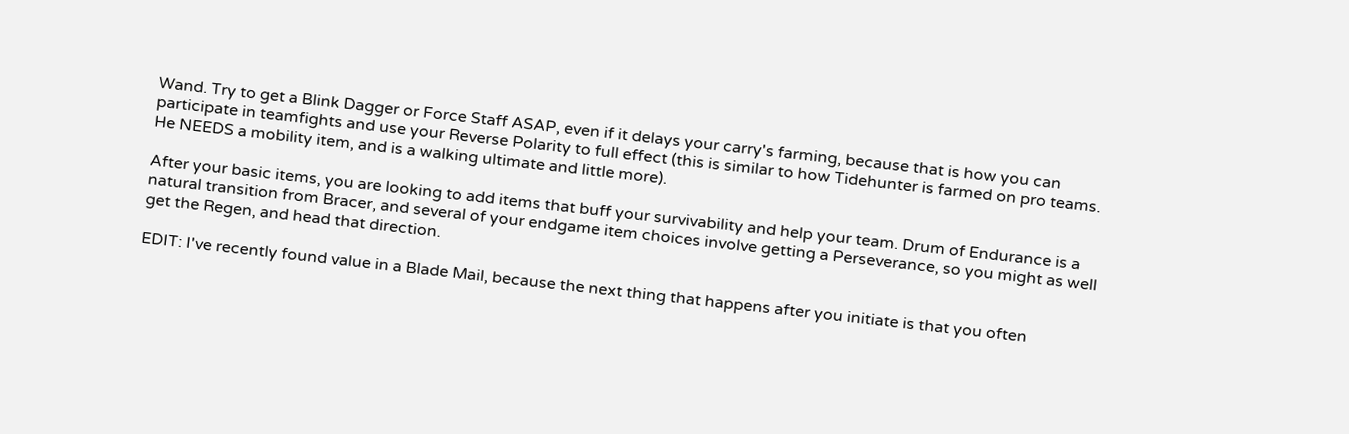Wand. Try to get a Blink Dagger or Force Staff ASAP, even if it delays your carry's farming, because that is how you can participate in teamfights and use your Reverse Polarity to full effect (this is similar to how Tidehunter is farmed on pro teams. He NEEDS a mobility item, and is a walking ultimate and little more).

After your basic items, you are looking to add items that buff your survivability and help your team. Drum of Endurance is a natural transition from Bracer, and several of your endgame item choices involve getting a Perseverance, so you might as well get the Regen, and head that direction.

EDIT: I've recently found value in a Blade Mail, because the next thing that happens after you initiate is that you often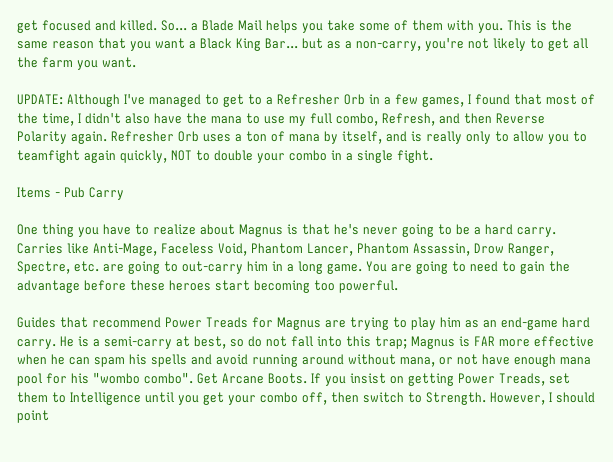get focused and killed. So... a Blade Mail helps you take some of them with you. This is the same reason that you want a Black King Bar... but as a non-carry, you're not likely to get all the farm you want.

UPDATE: Although I've managed to get to a Refresher Orb in a few games, I found that most of the time, I didn't also have the mana to use my full combo, Refresh, and then Reverse Polarity again. Refresher Orb uses a ton of mana by itself, and is really only to allow you to teamfight again quickly, NOT to double your combo in a single fight.

Items - Pub Carry

One thing you have to realize about Magnus is that he's never going to be a hard carry. Carries like Anti-Mage, Faceless Void, Phantom Lancer, Phantom Assassin, Drow Ranger, Spectre, etc. are going to out-carry him in a long game. You are going to need to gain the advantage before these heroes start becoming too powerful.

Guides that recommend Power Treads for Magnus are trying to play him as an end-game hard carry. He is a semi-carry at best, so do not fall into this trap; Magnus is FAR more effective when he can spam his spells and avoid running around without mana, or not have enough mana pool for his "wombo combo". Get Arcane Boots. If you insist on getting Power Treads, set them to Intelligence until you get your combo off, then switch to Strength. However, I should point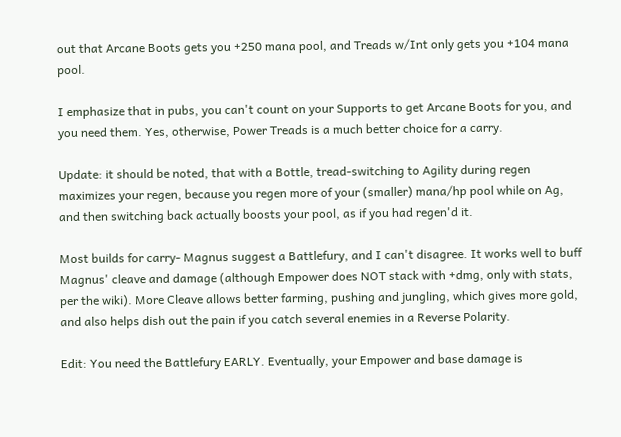out that Arcane Boots gets you +250 mana pool, and Treads w/Int only gets you +104 mana pool.

I emphasize that in pubs, you can't count on your Supports to get Arcane Boots for you, and you need them. Yes, otherwise, Power Treads is a much better choice for a carry.

Update: it should be noted, that with a Bottle, tread-switching to Agility during regen maximizes your regen, because you regen more of your (smaller) mana/hp pool while on Ag, and then switching back actually boosts your pool, as if you had regen'd it.

Most builds for carry- Magnus suggest a Battlefury, and I can't disagree. It works well to buff Magnus' cleave and damage (although Empower does NOT stack with +dmg, only with stats, per the wiki). More Cleave allows better farming, pushing and jungling, which gives more gold, and also helps dish out the pain if you catch several enemies in a Reverse Polarity.

Edit: You need the Battlefury EARLY. Eventually, your Empower and base damage is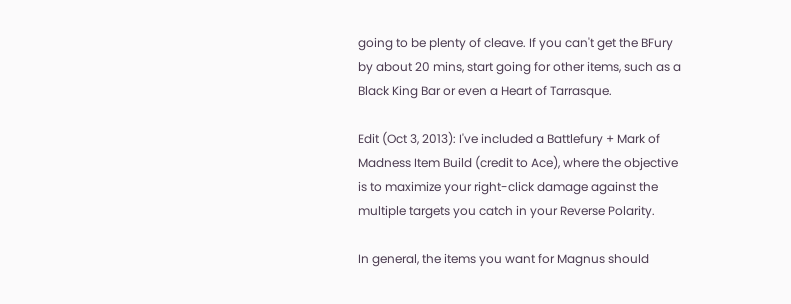going to be plenty of cleave. If you can't get the BFury by about 20 mins, start going for other items, such as a Black King Bar or even a Heart of Tarrasque.

Edit (Oct 3, 2013): I've included a Battlefury + Mark of Madness Item Build (credit to Ace), where the objective is to maximize your right-click damage against the multiple targets you catch in your Reverse Polarity.

In general, the items you want for Magnus should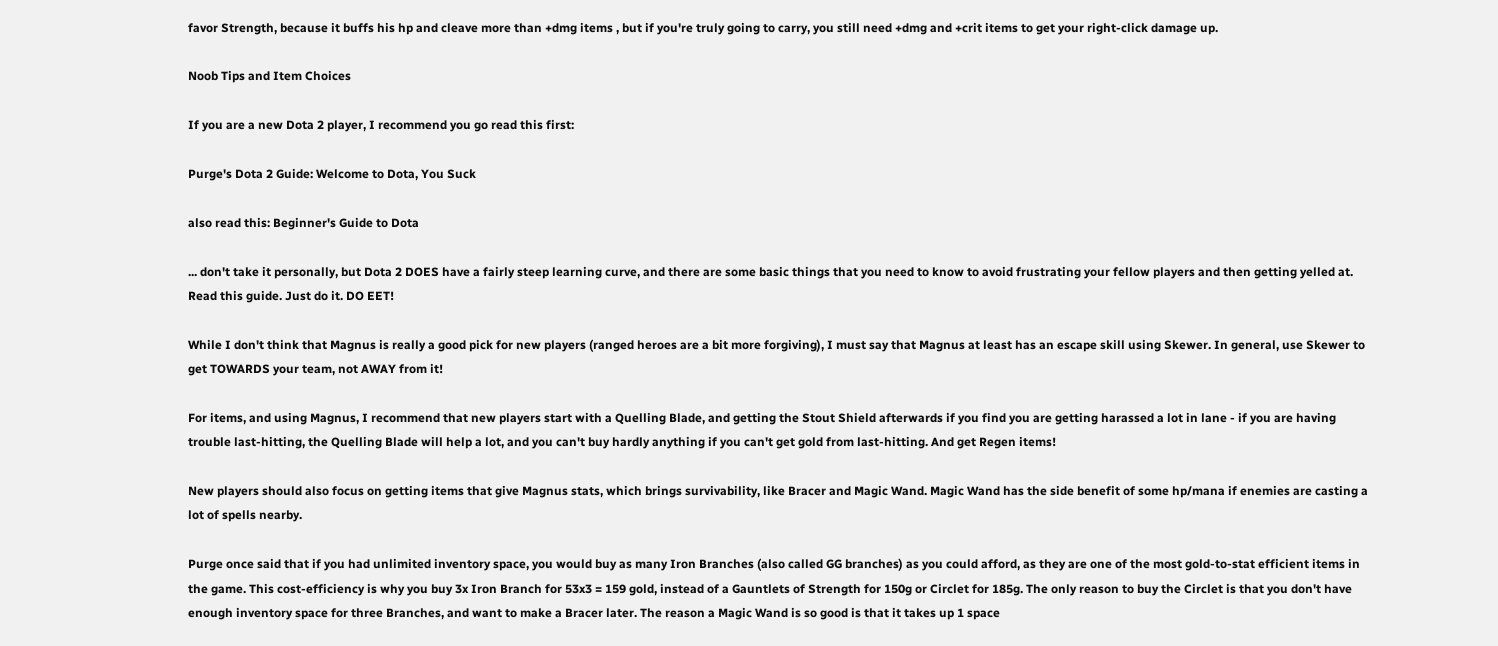favor Strength, because it buffs his hp and cleave more than +dmg items , but if you're truly going to carry, you still need +dmg and +crit items to get your right-click damage up.

Noob Tips and Item Choices

If you are a new Dota 2 player, I recommend you go read this first:

Purge's Dota 2 Guide: Welcome to Dota, You Suck

also read this: Beginner's Guide to Dota

... don't take it personally, but Dota 2 DOES have a fairly steep learning curve, and there are some basic things that you need to know to avoid frustrating your fellow players and then getting yelled at. Read this guide. Just do it. DO EET!

While I don't think that Magnus is really a good pick for new players (ranged heroes are a bit more forgiving), I must say that Magnus at least has an escape skill using Skewer. In general, use Skewer to get TOWARDS your team, not AWAY from it!

For items, and using Magnus, I recommend that new players start with a Quelling Blade, and getting the Stout Shield afterwards if you find you are getting harassed a lot in lane - if you are having trouble last-hitting, the Quelling Blade will help a lot, and you can't buy hardly anything if you can't get gold from last-hitting. And get Regen items!

New players should also focus on getting items that give Magnus stats, which brings survivability, like Bracer and Magic Wand. Magic Wand has the side benefit of some hp/mana if enemies are casting a lot of spells nearby.

Purge once said that if you had unlimited inventory space, you would buy as many Iron Branches (also called GG branches) as you could afford, as they are one of the most gold-to-stat efficient items in the game. This cost-efficiency is why you buy 3x Iron Branch for 53x3 = 159 gold, instead of a Gauntlets of Strength for 150g or Circlet for 185g. The only reason to buy the Circlet is that you don't have enough inventory space for three Branches, and want to make a Bracer later. The reason a Magic Wand is so good is that it takes up 1 space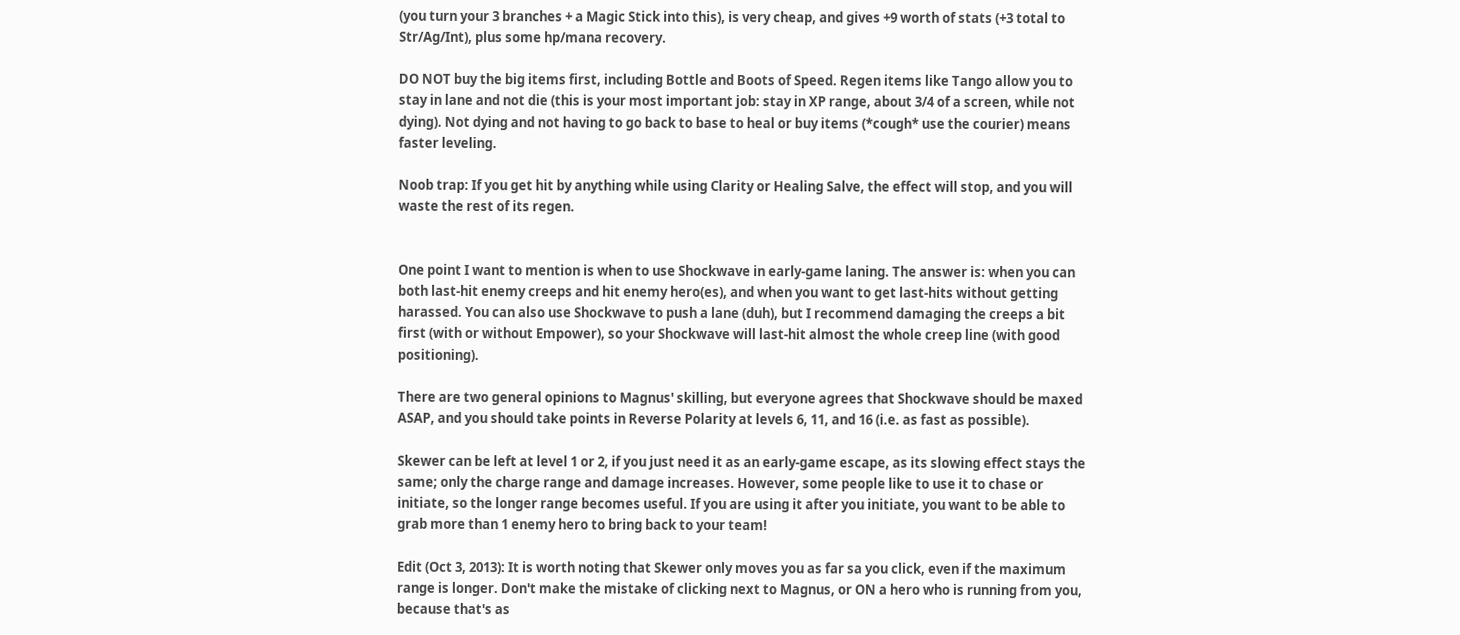(you turn your 3 branches + a Magic Stick into this), is very cheap, and gives +9 worth of stats (+3 total to Str/Ag/Int), plus some hp/mana recovery.

DO NOT buy the big items first, including Bottle and Boots of Speed. Regen items like Tango allow you to stay in lane and not die (this is your most important job: stay in XP range, about 3/4 of a screen, while not dying). Not dying and not having to go back to base to heal or buy items (*cough* use the courier) means faster leveling.

Noob trap: If you get hit by anything while using Clarity or Healing Salve, the effect will stop, and you will waste the rest of its regen.


One point I want to mention is when to use Shockwave in early-game laning. The answer is: when you can both last-hit enemy creeps and hit enemy hero(es), and when you want to get last-hits without getting harassed. You can also use Shockwave to push a lane (duh), but I recommend damaging the creeps a bit first (with or without Empower), so your Shockwave will last-hit almost the whole creep line (with good positioning).

There are two general opinions to Magnus' skilling, but everyone agrees that Shockwave should be maxed ASAP, and you should take points in Reverse Polarity at levels 6, 11, and 16 (i.e. as fast as possible).

Skewer can be left at level 1 or 2, if you just need it as an early-game escape, as its slowing effect stays the same; only the charge range and damage increases. However, some people like to use it to chase or initiate, so the longer range becomes useful. If you are using it after you initiate, you want to be able to grab more than 1 enemy hero to bring back to your team!

Edit (Oct 3, 2013): It is worth noting that Skewer only moves you as far sa you click, even if the maximum range is longer. Don't make the mistake of clicking next to Magnus, or ON a hero who is running from you, because that's as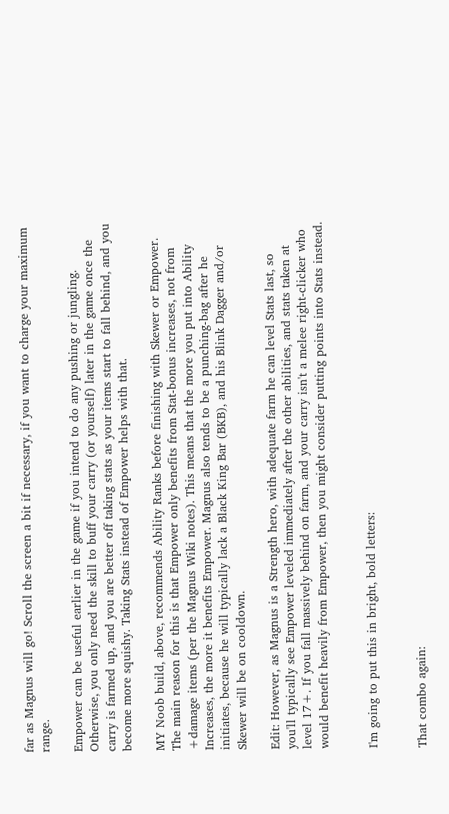far as Magnus will go! Scroll the screen a bit if necessary, if you want to charge your maximum range.

Empower can be useful earlier in the game if you intend to do any pushing or jungling. Otherwise, you only need the skill to buff your carry (or yourself) later in the game once the carry is farmed up, and you are better off taking stats as your items start to fall behind, and you become more squishy. Taking Stats instead of Empower helps with that.

MY Noob build, above, recommends Ability Ranks before finishing with Skewer or Empower. The main reason for this is that Empower only benefits from Stat-bonus increases, not from +damage items (per the Magnus Wiki notes). This means that the more you put into Ability Increases, the more it benefits Empower. Magnus also tends to be a punching-bag after he initiates, because he will typically lack a Black King Bar (BKB), and his Blink Dagger and/or Skewer will be on cooldown.

Edit: However, as Magnus is a Strength hero, with adequate farm he can level Stats last, so you'll typically see Empower leveled immediately after the other abilities, and stats taken at level 17+. If you fall massively behind on farm, and your carry isn't a melee right-clicker who would benefit heavily from Empower, then you might consider putting points into Stats instead.


I'm going to put this in bright, bold letters:


That combo again: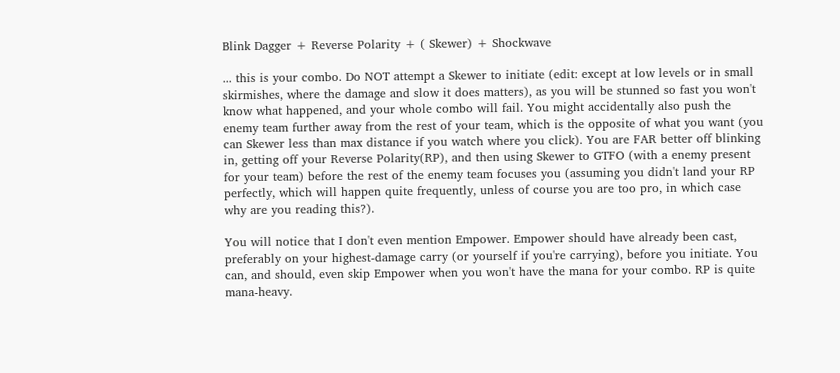Blink Dagger + Reverse Polarity + ( Skewer) + Shockwave

... this is your combo. Do NOT attempt a Skewer to initiate (edit: except at low levels or in small skirmishes, where the damage and slow it does matters), as you will be stunned so fast you won't know what happened, and your whole combo will fail. You might accidentally also push the enemy team further away from the rest of your team, which is the opposite of what you want (you can Skewer less than max distance if you watch where you click). You are FAR better off blinking in, getting off your Reverse Polarity(RP), and then using Skewer to GTFO (with a enemy present for your team) before the rest of the enemy team focuses you (assuming you didn't land your RP perfectly, which will happen quite frequently, unless of course you are too pro, in which case why are you reading this?).

You will notice that I don't even mention Empower. Empower should have already been cast, preferably on your highest-damage carry (or yourself if you're carrying), before you initiate. You can, and should, even skip Empower when you won't have the mana for your combo. RP is quite mana-heavy.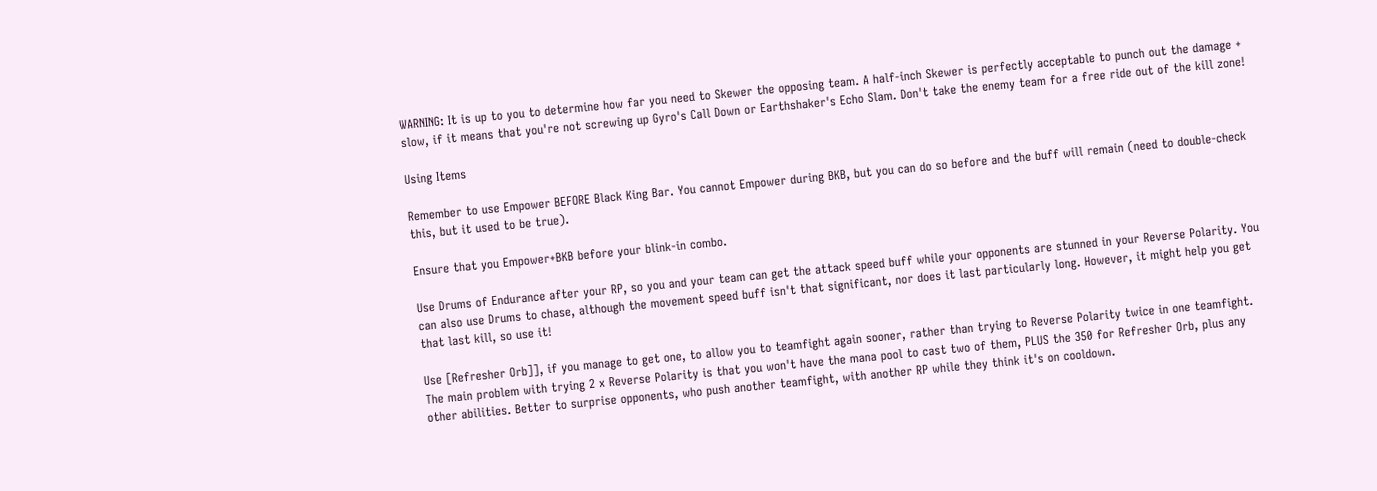WARNING: It is up to you to determine how far you need to Skewer the opposing team. A half-inch Skewer is perfectly acceptable to punch out the damage + slow, if it means that you're not screwing up Gyro's Call Down or Earthshaker's Echo Slam. Don't take the enemy team for a free ride out of the kill zone!

Using Items

Remember to use Empower BEFORE Black King Bar. You cannot Empower during BKB, but you can do so before and the buff will remain (need to double-check this, but it used to be true).

Ensure that you Empower+BKB before your blink-in combo.

Use Drums of Endurance after your RP, so you and your team can get the attack speed buff while your opponents are stunned in your Reverse Polarity. You can also use Drums to chase, although the movement speed buff isn't that significant, nor does it last particularly long. However, it might help you get that last kill, so use it!

Use [Refresher Orb]], if you manage to get one, to allow you to teamfight again sooner, rather than trying to Reverse Polarity twice in one teamfight. The main problem with trying 2 x Reverse Polarity is that you won't have the mana pool to cast two of them, PLUS the 350 for Refresher Orb, plus any other abilities. Better to surprise opponents, who push another teamfight, with another RP while they think it's on cooldown.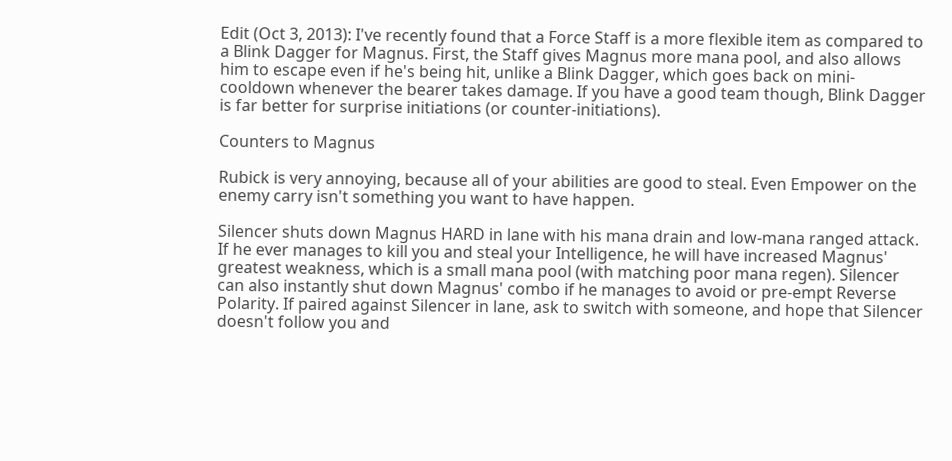Edit (Oct 3, 2013): I've recently found that a Force Staff is a more flexible item as compared to a Blink Dagger for Magnus. First, the Staff gives Magnus more mana pool, and also allows him to escape even if he's being hit, unlike a Blink Dagger, which goes back on mini-cooldown whenever the bearer takes damage. If you have a good team though, Blink Dagger is far better for surprise initiations (or counter-initiations).

Counters to Magnus

Rubick is very annoying, because all of your abilities are good to steal. Even Empower on the enemy carry isn't something you want to have happen.

Silencer shuts down Magnus HARD in lane with his mana drain and low-mana ranged attack. If he ever manages to kill you and steal your Intelligence, he will have increased Magnus' greatest weakness, which is a small mana pool (with matching poor mana regen). Silencer can also instantly shut down Magnus' combo if he manages to avoid or pre-empt Reverse Polarity. If paired against Silencer in lane, ask to switch with someone, and hope that Silencer doesn't follow you and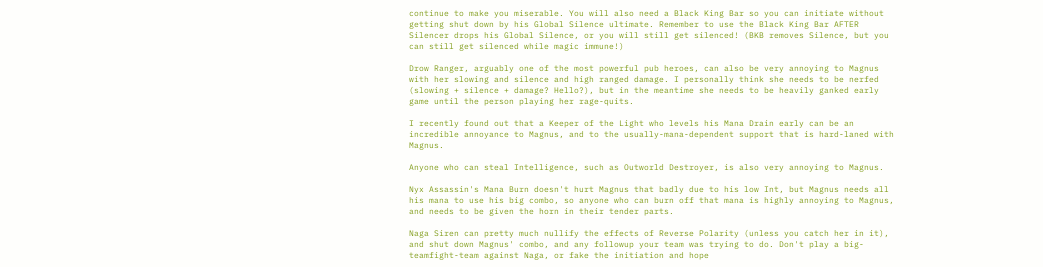continue to make you miserable. You will also need a Black King Bar so you can initiate without getting shut down by his Global Silence ultimate. Remember to use the Black King Bar AFTER Silencer drops his Global Silence, or you will still get silenced! (BKB removes Silence, but you can still get silenced while magic immune!)

Drow Ranger, arguably one of the most powerful pub heroes, can also be very annoying to Magnus with her slowing and silence and high ranged damage. I personally think she needs to be nerfed (slowing + silence + damage? Hello?), but in the meantime she needs to be heavily ganked early game until the person playing her rage-quits.

I recently found out that a Keeper of the Light who levels his Mana Drain early can be an incredible annoyance to Magnus, and to the usually-mana-dependent support that is hard-laned with Magnus.

Anyone who can steal Intelligence, such as Outworld Destroyer, is also very annoying to Magnus.

Nyx Assassin's Mana Burn doesn't hurt Magnus that badly due to his low Int, but Magnus needs all his mana to use his big combo, so anyone who can burn off that mana is highly annoying to Magnus, and needs to be given the horn in their tender parts.

Naga Siren can pretty much nullify the effects of Reverse Polarity (unless you catch her in it), and shut down Magnus' combo, and any followup your team was trying to do. Don't play a big-teamfight-team against Naga, or fake the initiation and hope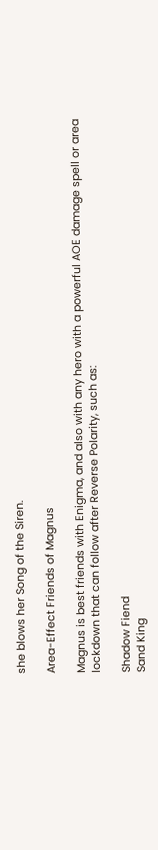she blows her Song of the Siren.

Area-Effect Friends of Magnus

Magnus is best friends with Enigma, and also with any hero with a powerful AOE damage spell or area lockdown that can follow after Reverse Polarity, such as:

Shadow Fiend
Sand King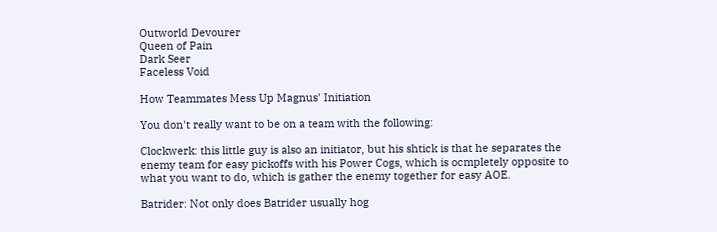Outworld Devourer
Queen of Pain
Dark Seer
Faceless Void

How Teammates Mess Up Magnus' Initiation

You don't really want to be on a team with the following:

Clockwerk: this little guy is also an initiator, but his shtick is that he separates the enemy team for easy pickoffs with his Power Cogs, which is ocmpletely opposite to what you want to do, which is gather the enemy together for easy AOE.

Batrider: Not only does Batrider usually hog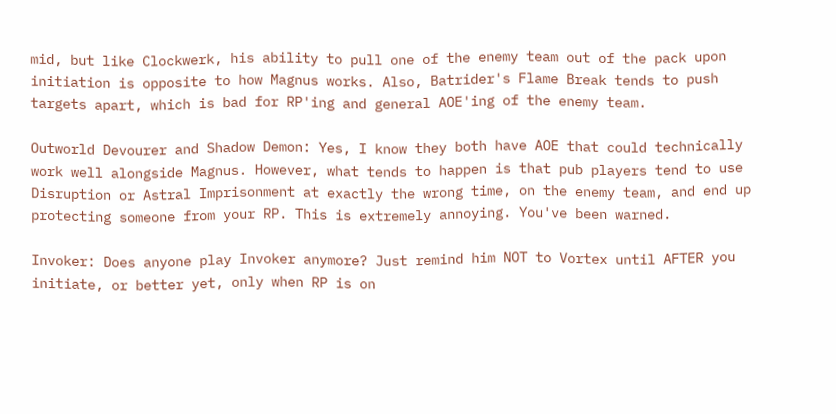mid, but like Clockwerk, his ability to pull one of the enemy team out of the pack upon initiation is opposite to how Magnus works. Also, Batrider's Flame Break tends to push targets apart, which is bad for RP'ing and general AOE'ing of the enemy team.

Outworld Devourer and Shadow Demon: Yes, I know they both have AOE that could technically work well alongside Magnus. However, what tends to happen is that pub players tend to use Disruption or Astral Imprisonment at exactly the wrong time, on the enemy team, and end up protecting someone from your RP. This is extremely annoying. You've been warned.

Invoker: Does anyone play Invoker anymore? Just remind him NOT to Vortex until AFTER you initiate, or better yet, only when RP is on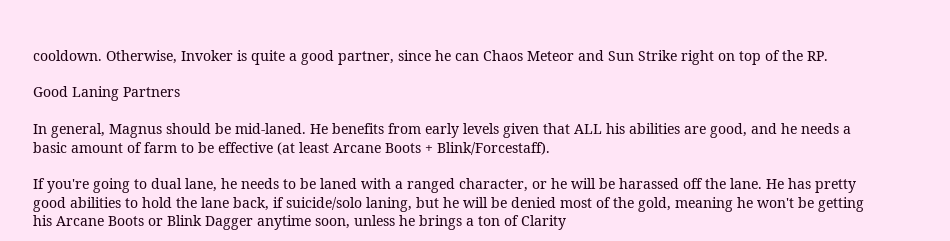cooldown. Otherwise, Invoker is quite a good partner, since he can Chaos Meteor and Sun Strike right on top of the RP.

Good Laning Partners

In general, Magnus should be mid-laned. He benefits from early levels given that ALL his abilities are good, and he needs a basic amount of farm to be effective (at least Arcane Boots + Blink/Forcestaff).

If you're going to dual lane, he needs to be laned with a ranged character, or he will be harassed off the lane. He has pretty good abilities to hold the lane back, if suicide/solo laning, but he will be denied most of the gold, meaning he won't be getting his Arcane Boots or Blink Dagger anytime soon, unless he brings a ton of Clarity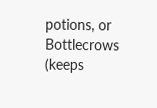potions, or Bottlecrows (keeps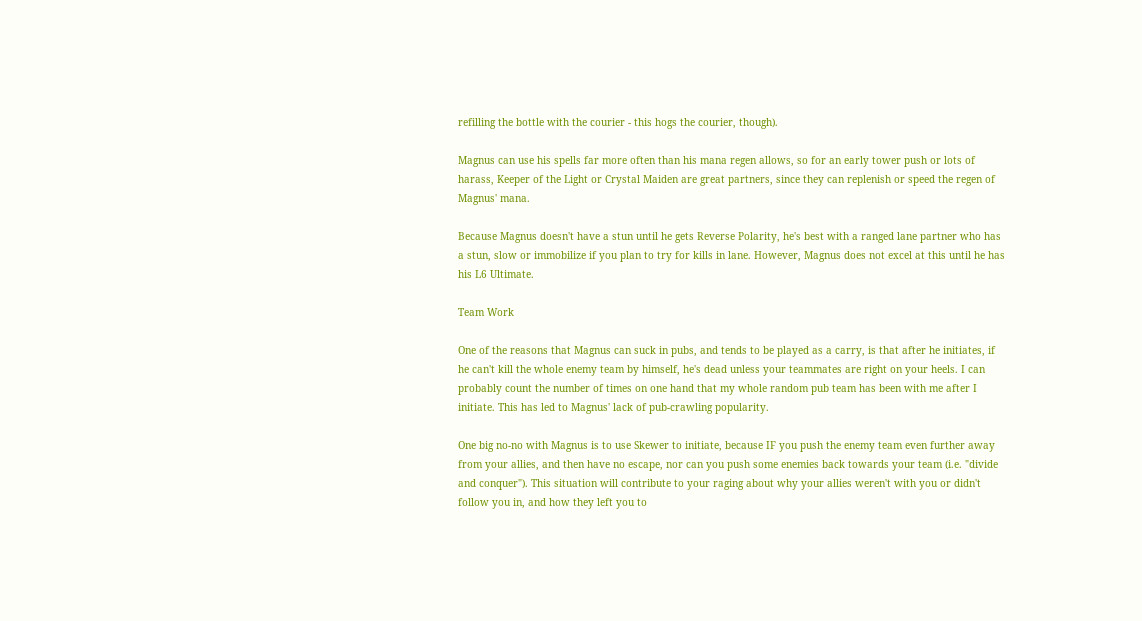refilling the bottle with the courier - this hogs the courier, though).

Magnus can use his spells far more often than his mana regen allows, so for an early tower push or lots of harass, Keeper of the Light or Crystal Maiden are great partners, since they can replenish or speed the regen of Magnus' mana.

Because Magnus doesn't have a stun until he gets Reverse Polarity, he's best with a ranged lane partner who has a stun, slow or immobilize if you plan to try for kills in lane. However, Magnus does not excel at this until he has his L6 Ultimate.

Team Work

One of the reasons that Magnus can suck in pubs, and tends to be played as a carry, is that after he initiates, if he can't kill the whole enemy team by himself, he's dead unless your teammates are right on your heels. I can probably count the number of times on one hand that my whole random pub team has been with me after I initiate. This has led to Magnus' lack of pub-crawling popularity.

One big no-no with Magnus is to use Skewer to initiate, because IF you push the enemy team even further away from your allies, and then have no escape, nor can you push some enemies back towards your team (i.e. "divide and conquer"). This situation will contribute to your raging about why your allies weren't with you or didn't follow you in, and how they left you to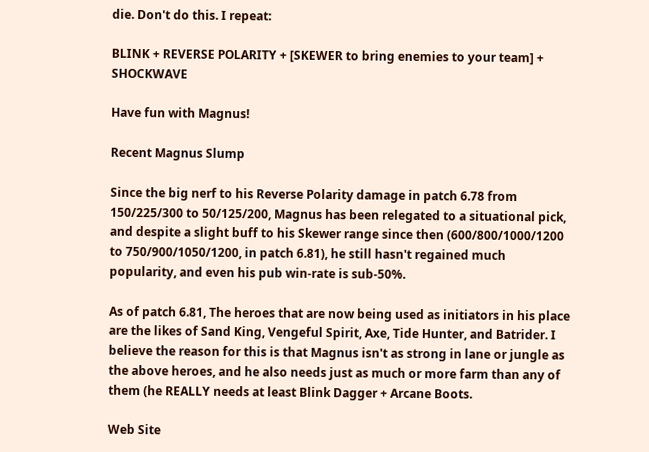die. Don't do this. I repeat:

BLINK + REVERSE POLARITY + [SKEWER to bring enemies to your team] + SHOCKWAVE

Have fun with Magnus!

Recent Magnus Slump

Since the big nerf to his Reverse Polarity damage in patch 6.78 from 150/225/300 to 50/125/200, Magnus has been relegated to a situational pick, and despite a slight buff to his Skewer range since then (600/800/1000/1200 to 750/900/1050/1200, in patch 6.81), he still hasn't regained much popularity, and even his pub win-rate is sub-50%.

As of patch 6.81, The heroes that are now being used as initiators in his place are the likes of Sand King, Vengeful Spirit, Axe, Tide Hunter, and Batrider. I believe the reason for this is that Magnus isn't as strong in lane or jungle as the above heroes, and he also needs just as much or more farm than any of them (he REALLY needs at least Blink Dagger + Arcane Boots.

Web Site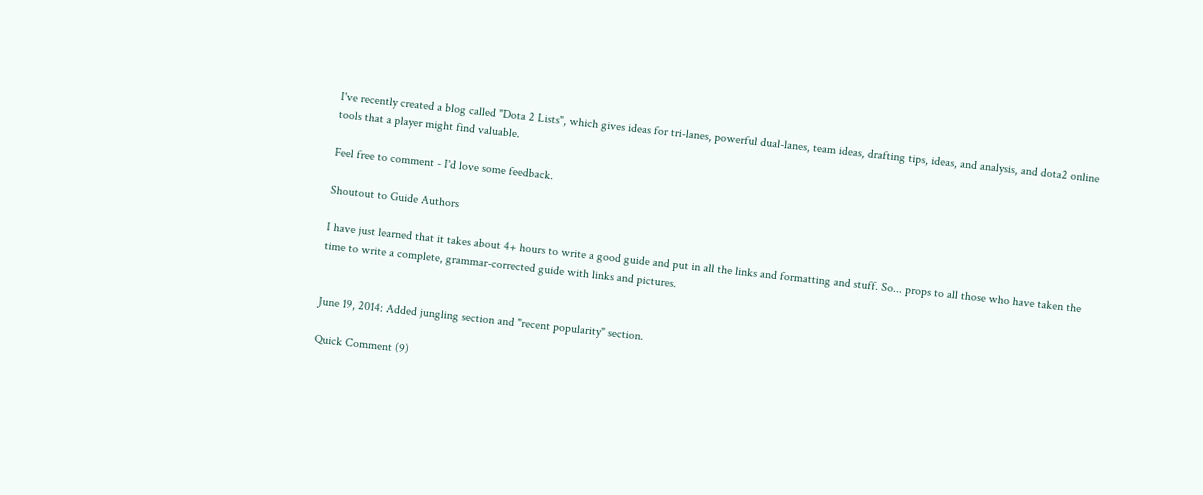I've recently created a blog called "Dota 2 Lists", which gives ideas for tri-lanes, powerful dual-lanes, team ideas, drafting tips, ideas, and analysis, and dota2 online tools that a player might find valuable.

Feel free to comment - I'd love some feedback.

Shoutout to Guide Authors

I have just learned that it takes about 4+ hours to write a good guide and put in all the links and formatting and stuff. So... props to all those who have taken the time to write a complete, grammar-corrected guide with links and pictures.


June 19, 2014: Added jungling section and "recent popularity" section.

Quick Comment (9)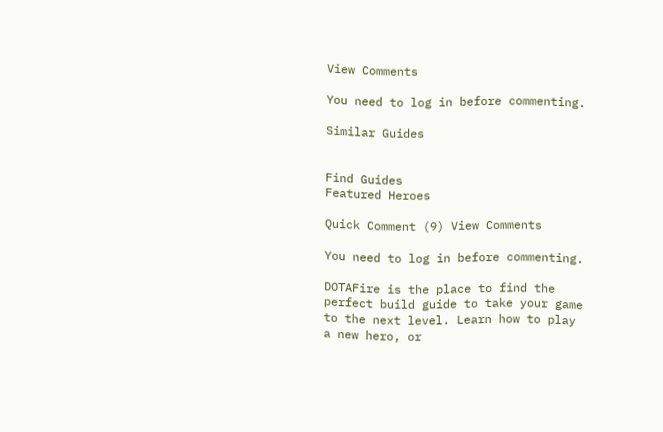View Comments

You need to log in before commenting.

Similar Guides


Find Guides
Featured Heroes

Quick Comment (9) View Comments

You need to log in before commenting.

DOTAFire is the place to find the perfect build guide to take your game to the next level. Learn how to play a new hero, or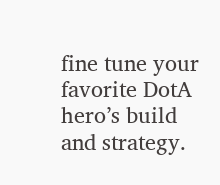fine tune your favorite DotA hero’s build and strategy.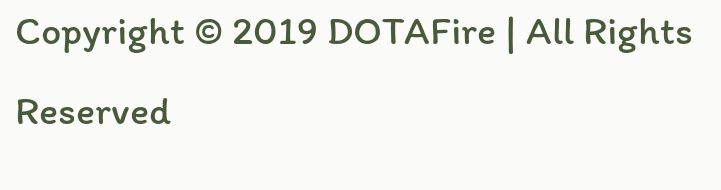Copyright © 2019 DOTAFire | All Rights Reserved